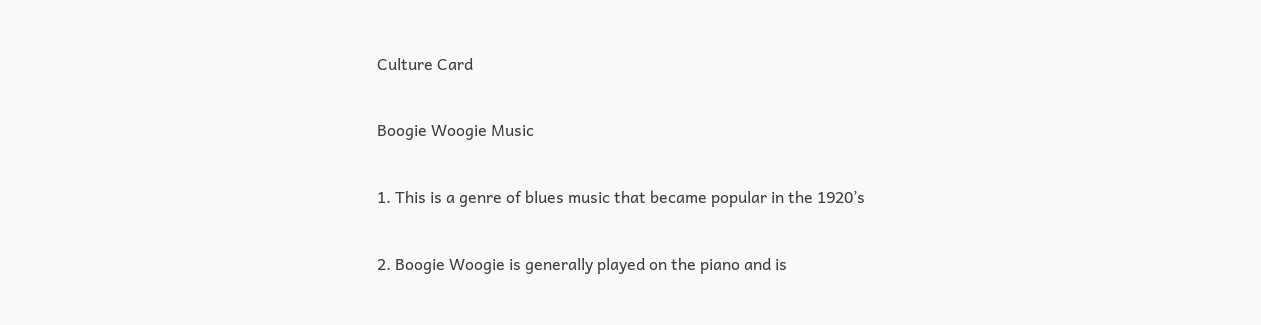Culture Card

Boogie Woogie Music

1. This is a genre of blues music that became popular in the 1920’s

2. Boogie Woogie is generally played on the piano and is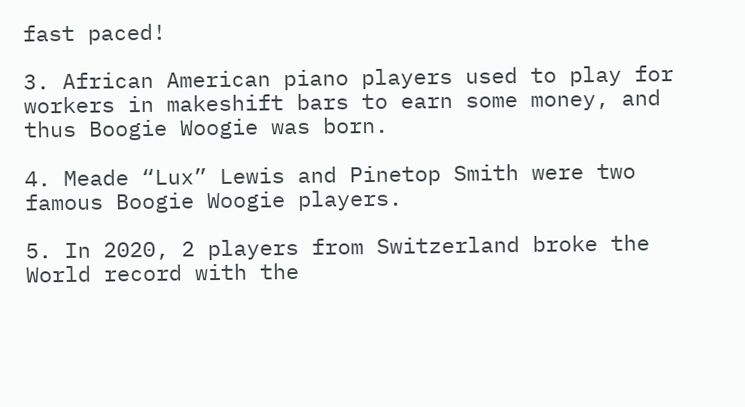fast paced!

3. African American piano players used to play for workers in makeshift bars to earn some money, and thus Boogie Woogie was born.

4. Meade “Lux” Lewis and Pinetop Smith were two famous Boogie Woogie players.

5. In 2020, 2 players from Switzerland broke the World record with the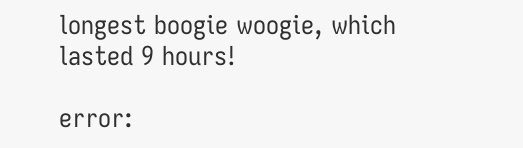longest boogie woogie, which lasted 9 hours!

error: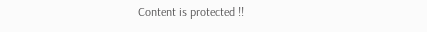Content is protected !!